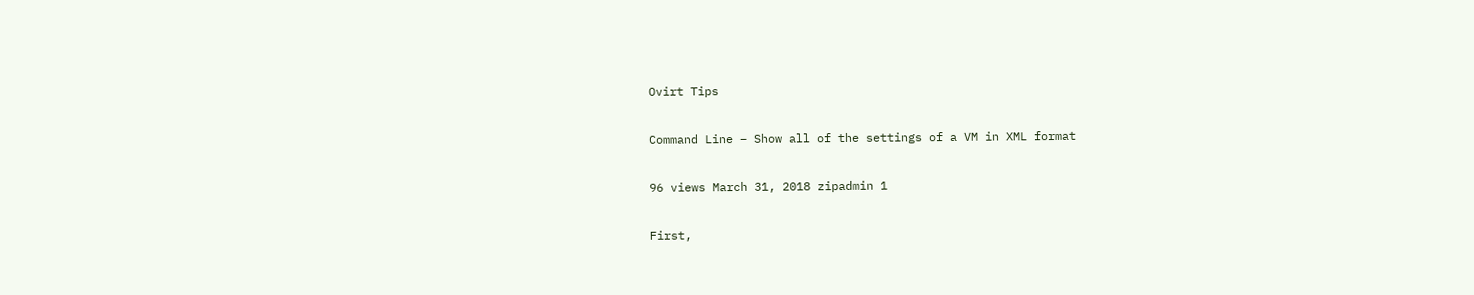Ovirt Tips

Command Line – Show all of the settings of a VM in XML format

96 views March 31, 2018 zipadmin 1

First,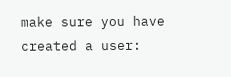make sure you have created a user: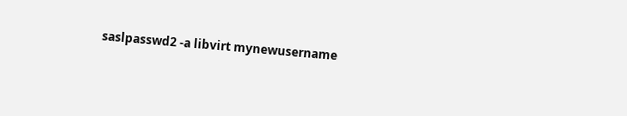saslpasswd2 -a libvirt mynewusername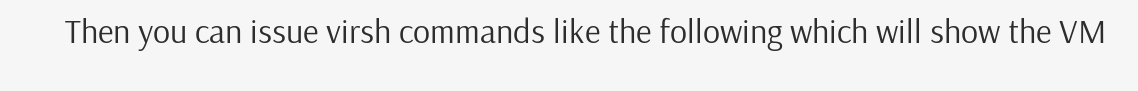Then you can issue virsh commands like the following which will show the VM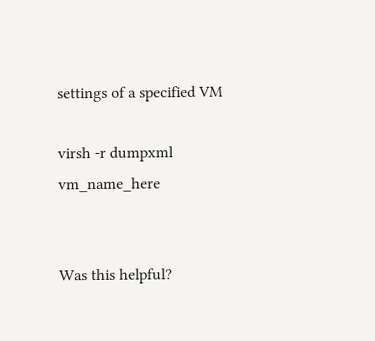settings of a specified VM

virsh -r dumpxml vm_name_here


Was this helpful?